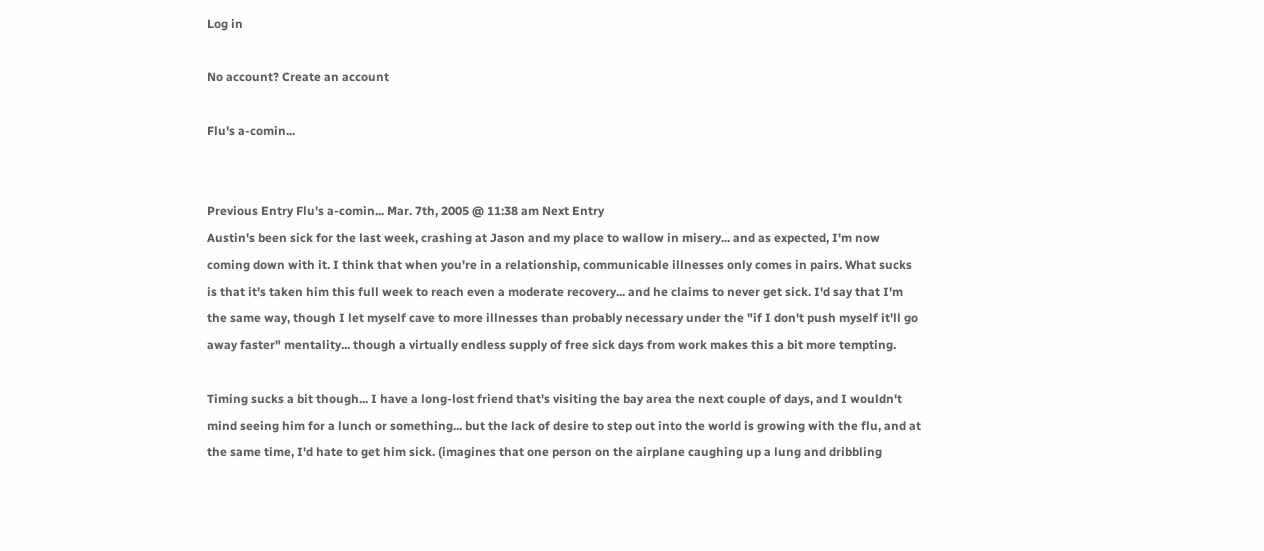Log in

No account? Create an account

Flu's a-comin...


Previous Entry Flu's a-comin... Mar. 7th, 2005 @ 11:38 am Next Entry
Austin's been sick for the last week, crashing at Jason and my place to wallow in misery... and as expected, I'm now coming down with it. I think that when you're in a relationship, communicable illnesses only comes in pairs. What sucks is that it's taken him this full week to reach even a moderate recovery... and he claims to never get sick. I'd say that I'm the same way, though I let myself cave to more illnesses than probably necessary under the "if I don't push myself it'll go away faster" mentality... though a virtually endless supply of free sick days from work makes this a bit more tempting.

Timing sucks a bit though... I have a long-lost friend that's visiting the bay area the next couple of days, and I wouldn't mind seeing him for a lunch or something... but the lack of desire to step out into the world is growing with the flu, and at the same time, I'd hate to get him sick. (imagines that one person on the airplane caughing up a lung and dribbling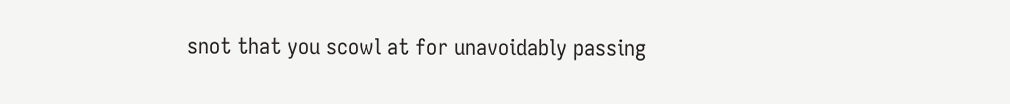snot that you scowl at for unavoidably passing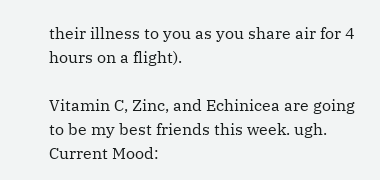their illness to you as you share air for 4 hours on a flight).

Vitamin C, Zinc, and Echinicea are going to be my best friends this week. ugh.
Current Mood: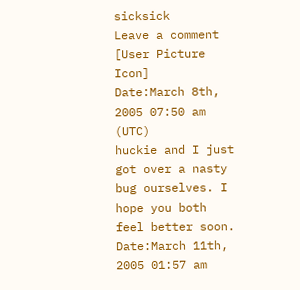sicksick
Leave a comment
[User Picture Icon]
Date:March 8th, 2005 07:50 am (UTC)
huckie and I just got over a nasty bug ourselves. I hope you both feel better soon.
Date:March 11th, 2005 01:57 am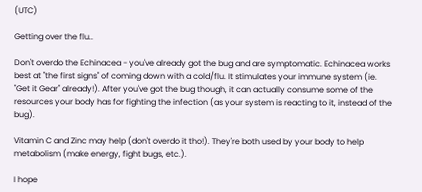(UTC)

Getting over the flu..

Don't overdo the Echinacea - you've already got the bug and are symptomatic. Echinacea works best at "the first signs" of coming down with a cold/flu. It stimulates your immune system (ie. "Get it Gear" already!). After you've got the bug though, it can actually consume some of the resources your body has for fighting the infection (as your system is reacting to it, instead of the bug).

Vitamin C and Zinc may help (don't overdo it tho!). They're both used by your body to help metabolism (make energy, fight bugs, etc.).

I hope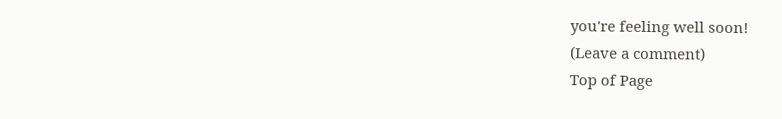you're feeling well soon!
(Leave a comment)
Top of Page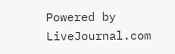Powered by LiveJournal.com